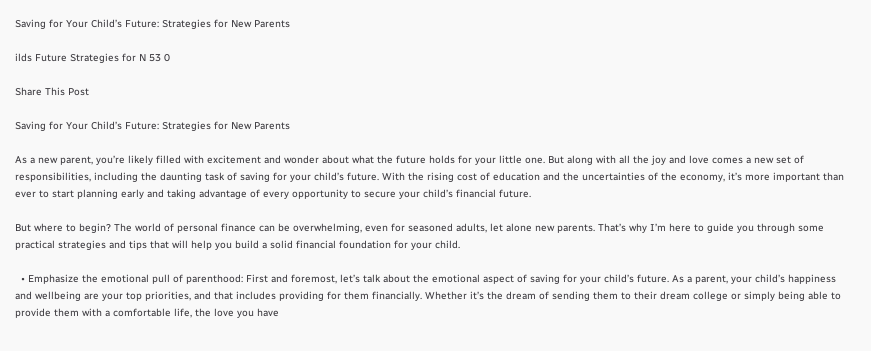Saving for Your Child’s Future: Strategies for New Parents

ilds Future Strategies for N 53 0

Share This Post

Saving for Your Child’s Future: Strategies for New Parents

As a new parent, you’re likely filled with excitement and wonder about what the future holds for your little one. But along with all the joy and love comes a new set of responsibilities, including the daunting task of saving for your child’s future. With the rising cost of education and the uncertainties of the economy, it’s more important than ever to start planning early and taking advantage of every opportunity to secure your child’s financial future.

But where to begin? The world of personal finance can be overwhelming, even for seasoned adults, let alone new parents. That’s why I’m here to guide you through some practical strategies and tips that will help you build a solid financial foundation for your child.

  • Emphasize the emotional pull of parenthood: First and foremost, let’s talk about the emotional aspect of saving for your child’s future. As a parent, your child’s happiness and wellbeing are your top priorities, and that includes providing for them financially. Whether it’s the dream of sending them to their dream college or simply being able to provide them with a comfortable life, the love you have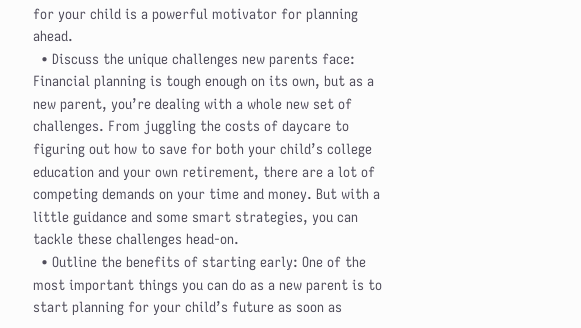for your child is a powerful motivator for planning ahead.
  • Discuss the unique challenges new parents face: Financial planning is tough enough on its own, but as a new parent, you’re dealing with a whole new set of challenges. From juggling the costs of daycare to figuring out how to save for both your child’s college education and your own retirement, there are a lot of competing demands on your time and money. But with a little guidance and some smart strategies, you can tackle these challenges head-on.
  • Outline the benefits of starting early: One of the most important things you can do as a new parent is to start planning for your child’s future as soon as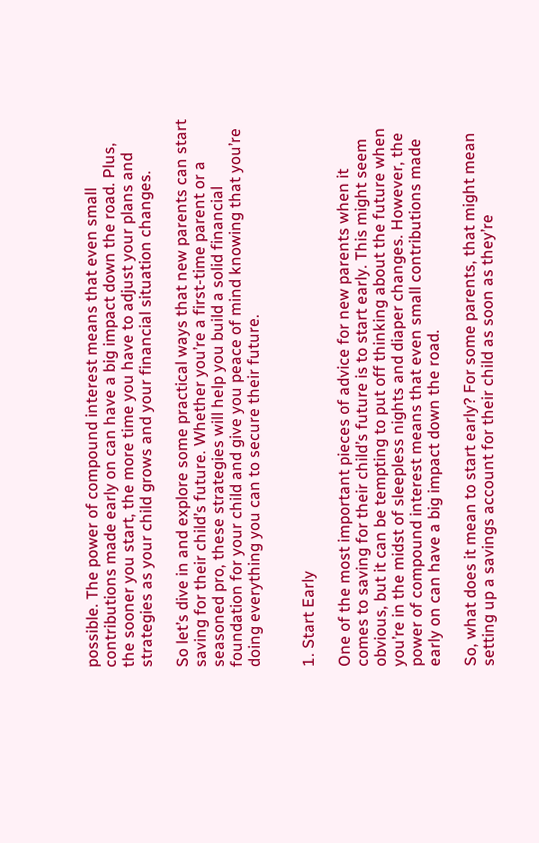possible. The power of compound interest means that even small contributions made early on can have a big impact down the road. Plus, the sooner you start, the more time you have to adjust your plans and strategies as your child grows and your financial situation changes.

So let’s dive in and explore some practical ways that new parents can start saving for their child’s future. Whether you’re a first-time parent or a seasoned pro, these strategies will help you build a solid financial foundation for your child and give you peace of mind knowing that you’re doing everything you can to secure their future.


1. Start Early

One of the most important pieces of advice for new parents when it comes to saving for their child’s future is to start early. This might seem obvious, but it can be tempting to put off thinking about the future when you’re in the midst of sleepless nights and diaper changes. However, the power of compound interest means that even small contributions made early on can have a big impact down the road.

So, what does it mean to start early? For some parents, that might mean setting up a savings account for their child as soon as they’re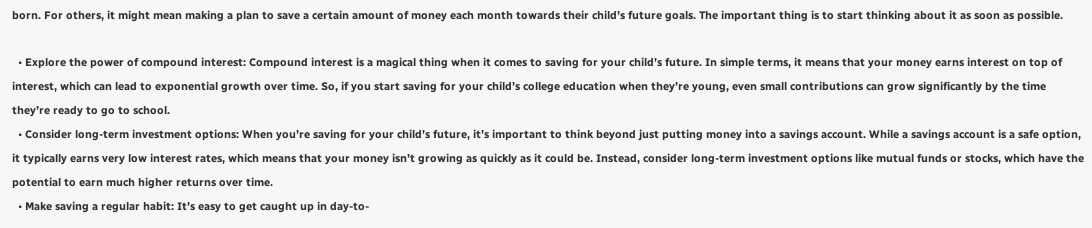born. For others, it might mean making a plan to save a certain amount of money each month towards their child’s future goals. The important thing is to start thinking about it as soon as possible.

  • Explore the power of compound interest: Compound interest is a magical thing when it comes to saving for your child’s future. In simple terms, it means that your money earns interest on top of interest, which can lead to exponential growth over time. So, if you start saving for your child’s college education when they’re young, even small contributions can grow significantly by the time they’re ready to go to school.
  • Consider long-term investment options: When you’re saving for your child’s future, it’s important to think beyond just putting money into a savings account. While a savings account is a safe option, it typically earns very low interest rates, which means that your money isn’t growing as quickly as it could be. Instead, consider long-term investment options like mutual funds or stocks, which have the potential to earn much higher returns over time.
  • Make saving a regular habit: It’s easy to get caught up in day-to-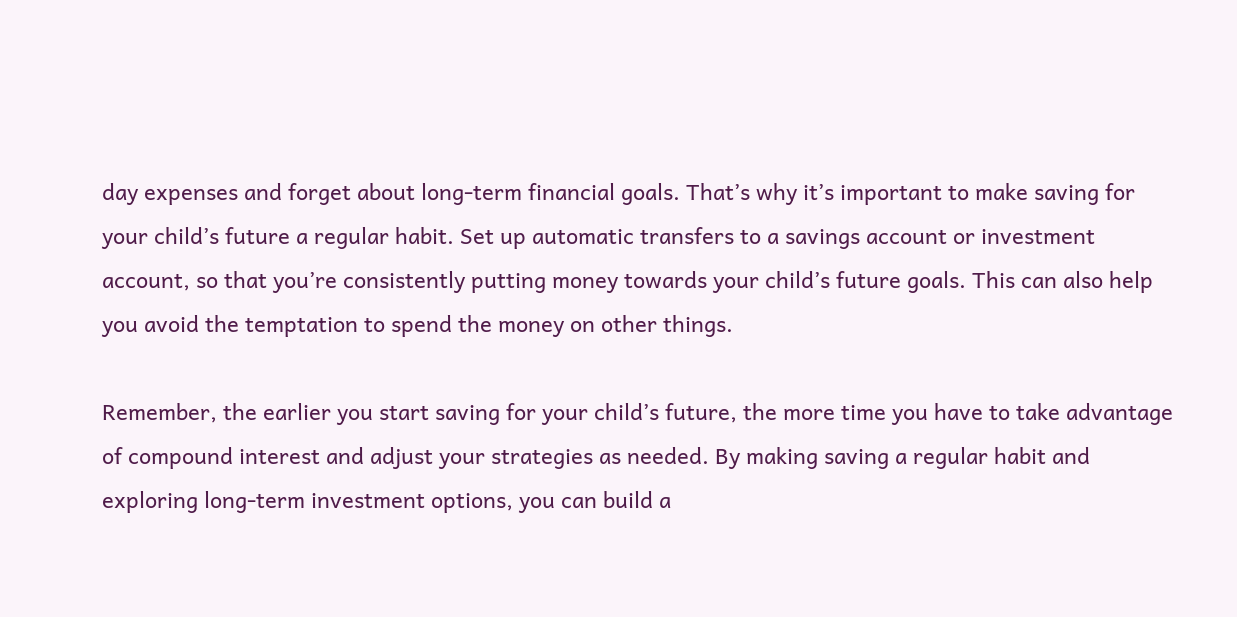day expenses and forget about long-term financial goals. That’s why it’s important to make saving for your child’s future a regular habit. Set up automatic transfers to a savings account or investment account, so that you’re consistently putting money towards your child’s future goals. This can also help you avoid the temptation to spend the money on other things.

Remember, the earlier you start saving for your child’s future, the more time you have to take advantage of compound interest and adjust your strategies as needed. By making saving a regular habit and exploring long-term investment options, you can build a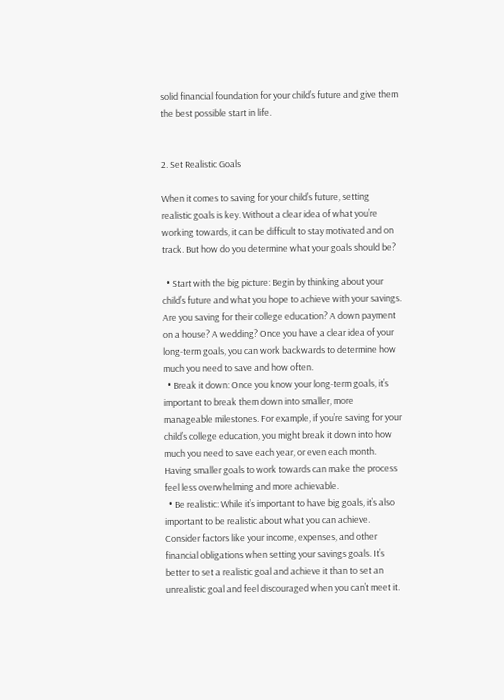solid financial foundation for your child’s future and give them the best possible start in life.


2. Set Realistic Goals

When it comes to saving for your child’s future, setting realistic goals is key. Without a clear idea of what you’re working towards, it can be difficult to stay motivated and on track. But how do you determine what your goals should be?

  • Start with the big picture: Begin by thinking about your child’s future and what you hope to achieve with your savings. Are you saving for their college education? A down payment on a house? A wedding? Once you have a clear idea of your long-term goals, you can work backwards to determine how much you need to save and how often.
  • Break it down: Once you know your long-term goals, it’s important to break them down into smaller, more manageable milestones. For example, if you’re saving for your child’s college education, you might break it down into how much you need to save each year, or even each month. Having smaller goals to work towards can make the process feel less overwhelming and more achievable.
  • Be realistic: While it’s important to have big goals, it’s also important to be realistic about what you can achieve. Consider factors like your income, expenses, and other financial obligations when setting your savings goals. It’s better to set a realistic goal and achieve it than to set an unrealistic goal and feel discouraged when you can’t meet it.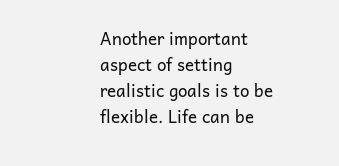Another important aspect of setting realistic goals is to be flexible. Life can be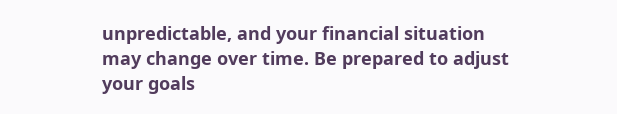unpredictable, and your financial situation may change over time. Be prepared to adjust your goals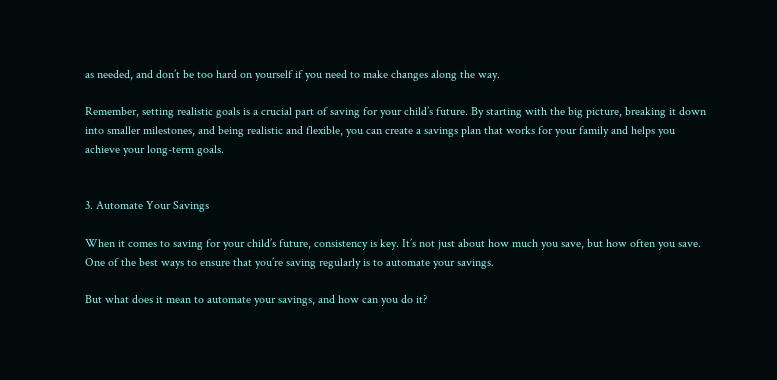as needed, and don’t be too hard on yourself if you need to make changes along the way.

Remember, setting realistic goals is a crucial part of saving for your child’s future. By starting with the big picture, breaking it down into smaller milestones, and being realistic and flexible, you can create a savings plan that works for your family and helps you achieve your long-term goals.


3. Automate Your Savings

When it comes to saving for your child’s future, consistency is key. It’s not just about how much you save, but how often you save. One of the best ways to ensure that you’re saving regularly is to automate your savings.

But what does it mean to automate your savings, and how can you do it?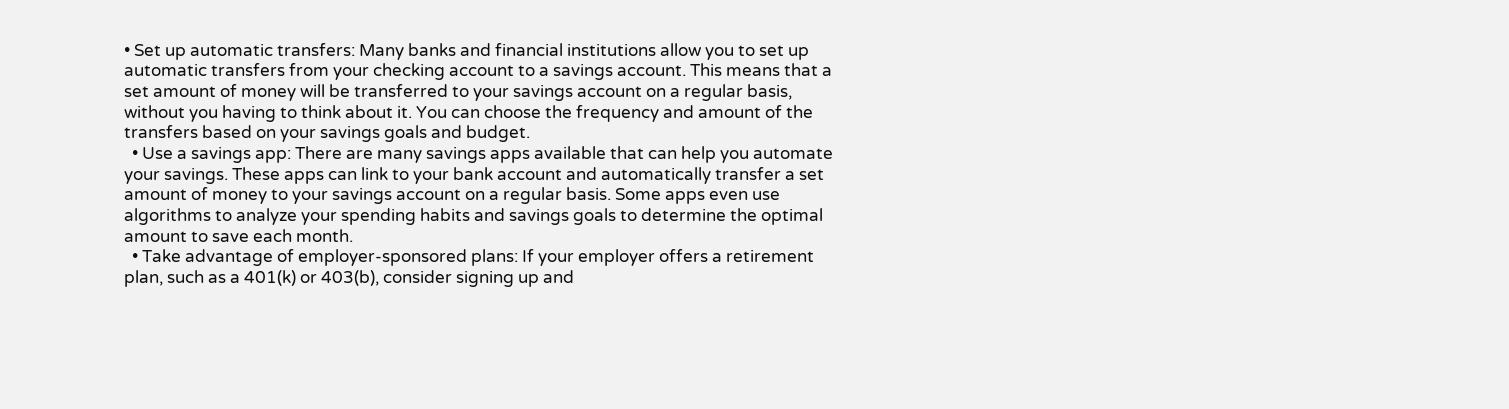• Set up automatic transfers: Many banks and financial institutions allow you to set up automatic transfers from your checking account to a savings account. This means that a set amount of money will be transferred to your savings account on a regular basis, without you having to think about it. You can choose the frequency and amount of the transfers based on your savings goals and budget.
  • Use a savings app: There are many savings apps available that can help you automate your savings. These apps can link to your bank account and automatically transfer a set amount of money to your savings account on a regular basis. Some apps even use algorithms to analyze your spending habits and savings goals to determine the optimal amount to save each month.
  • Take advantage of employer-sponsored plans: If your employer offers a retirement plan, such as a 401(k) or 403(b), consider signing up and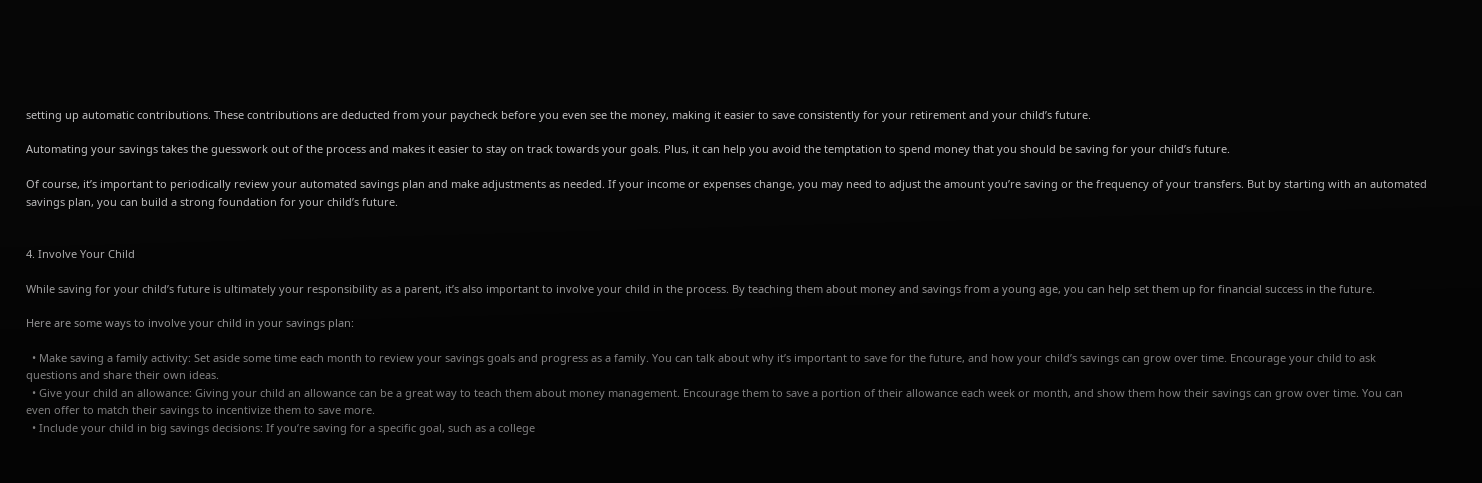setting up automatic contributions. These contributions are deducted from your paycheck before you even see the money, making it easier to save consistently for your retirement and your child’s future.

Automating your savings takes the guesswork out of the process and makes it easier to stay on track towards your goals. Plus, it can help you avoid the temptation to spend money that you should be saving for your child’s future.

Of course, it’s important to periodically review your automated savings plan and make adjustments as needed. If your income or expenses change, you may need to adjust the amount you’re saving or the frequency of your transfers. But by starting with an automated savings plan, you can build a strong foundation for your child’s future.


4. Involve Your Child

While saving for your child’s future is ultimately your responsibility as a parent, it’s also important to involve your child in the process. By teaching them about money and savings from a young age, you can help set them up for financial success in the future.

Here are some ways to involve your child in your savings plan:

  • Make saving a family activity: Set aside some time each month to review your savings goals and progress as a family. You can talk about why it’s important to save for the future, and how your child’s savings can grow over time. Encourage your child to ask questions and share their own ideas.
  • Give your child an allowance: Giving your child an allowance can be a great way to teach them about money management. Encourage them to save a portion of their allowance each week or month, and show them how their savings can grow over time. You can even offer to match their savings to incentivize them to save more.
  • Include your child in big savings decisions: If you’re saving for a specific goal, such as a college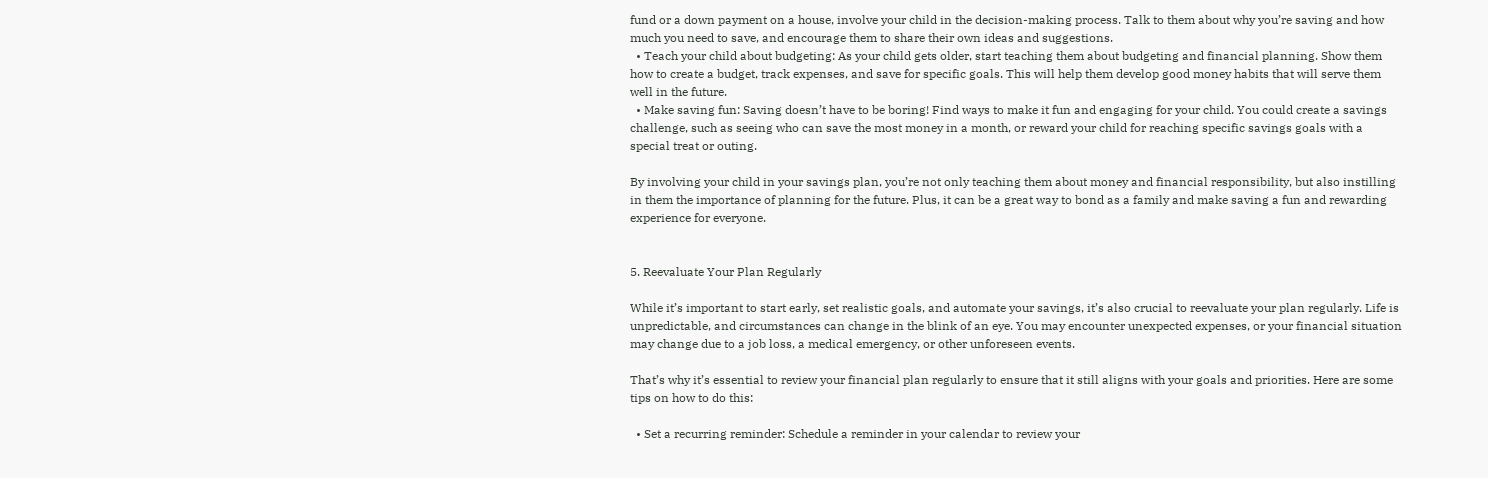fund or a down payment on a house, involve your child in the decision-making process. Talk to them about why you’re saving and how much you need to save, and encourage them to share their own ideas and suggestions.
  • Teach your child about budgeting: As your child gets older, start teaching them about budgeting and financial planning. Show them how to create a budget, track expenses, and save for specific goals. This will help them develop good money habits that will serve them well in the future.
  • Make saving fun: Saving doesn’t have to be boring! Find ways to make it fun and engaging for your child. You could create a savings challenge, such as seeing who can save the most money in a month, or reward your child for reaching specific savings goals with a special treat or outing.

By involving your child in your savings plan, you’re not only teaching them about money and financial responsibility, but also instilling in them the importance of planning for the future. Plus, it can be a great way to bond as a family and make saving a fun and rewarding experience for everyone.


5. Reevaluate Your Plan Regularly

While it’s important to start early, set realistic goals, and automate your savings, it’s also crucial to reevaluate your plan regularly. Life is unpredictable, and circumstances can change in the blink of an eye. You may encounter unexpected expenses, or your financial situation may change due to a job loss, a medical emergency, or other unforeseen events.

That’s why it’s essential to review your financial plan regularly to ensure that it still aligns with your goals and priorities. Here are some tips on how to do this:

  • Set a recurring reminder: Schedule a reminder in your calendar to review your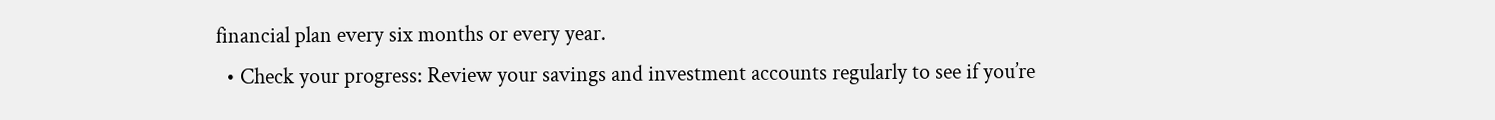financial plan every six months or every year.
  • Check your progress: Review your savings and investment accounts regularly to see if you’re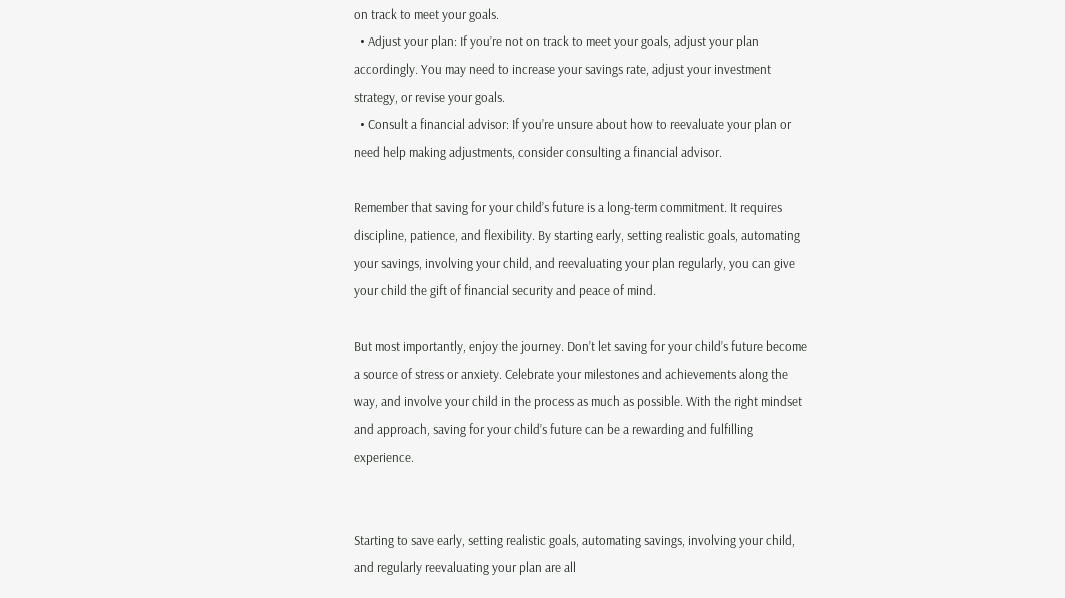on track to meet your goals.
  • Adjust your plan: If you’re not on track to meet your goals, adjust your plan accordingly. You may need to increase your savings rate, adjust your investment strategy, or revise your goals.
  • Consult a financial advisor: If you’re unsure about how to reevaluate your plan or need help making adjustments, consider consulting a financial advisor.

Remember that saving for your child’s future is a long-term commitment. It requires discipline, patience, and flexibility. By starting early, setting realistic goals, automating your savings, involving your child, and reevaluating your plan regularly, you can give your child the gift of financial security and peace of mind.

But most importantly, enjoy the journey. Don’t let saving for your child’s future become a source of stress or anxiety. Celebrate your milestones and achievements along the way, and involve your child in the process as much as possible. With the right mindset and approach, saving for your child’s future can be a rewarding and fulfilling experience.


Starting to save early, setting realistic goals, automating savings, involving your child, and regularly reevaluating your plan are all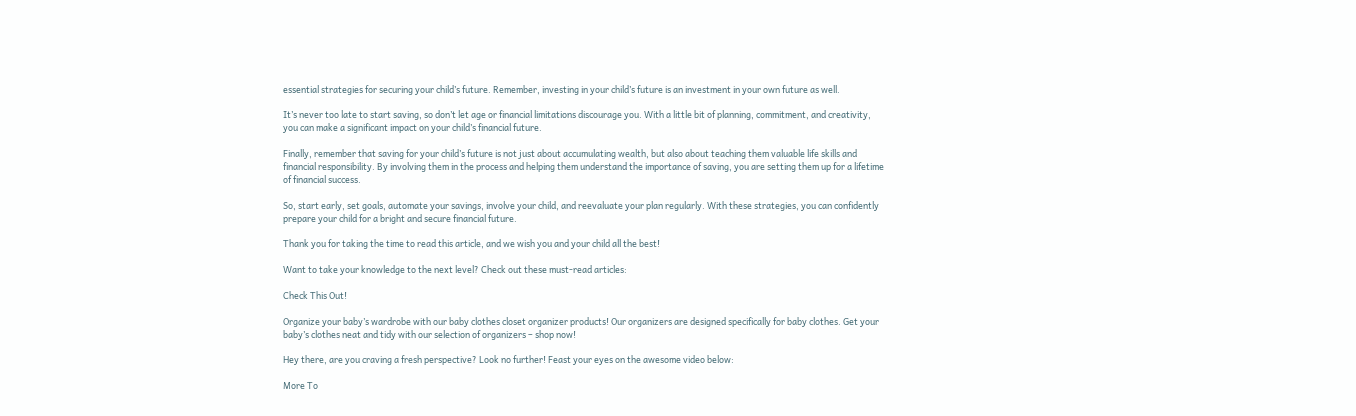essential strategies for securing your child’s future. Remember, investing in your child’s future is an investment in your own future as well.

It’s never too late to start saving, so don’t let age or financial limitations discourage you. With a little bit of planning, commitment, and creativity, you can make a significant impact on your child’s financial future.

Finally, remember that saving for your child’s future is not just about accumulating wealth, but also about teaching them valuable life skills and financial responsibility. By involving them in the process and helping them understand the importance of saving, you are setting them up for a lifetime of financial success.

So, start early, set goals, automate your savings, involve your child, and reevaluate your plan regularly. With these strategies, you can confidently prepare your child for a bright and secure financial future.

Thank you for taking the time to read this article, and we wish you and your child all the best!

Want to take your knowledge to the next level? Check out these must-read articles:

Check This Out!

Organize your baby’s wardrobe with our baby clothes closet organizer products! Our organizers are designed specifically for baby clothes. Get your baby’s clothes neat and tidy with our selection of organizers – shop now!

Hey there, are you craving a fresh perspective? Look no further! Feast your eyes on the awesome video below:

More To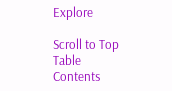Explore

Scroll to Top
Table Contents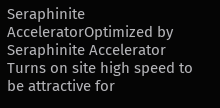Seraphinite AcceleratorOptimized by Seraphinite Accelerator
Turns on site high speed to be attractive for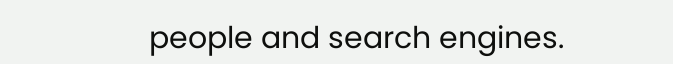people and search engines.